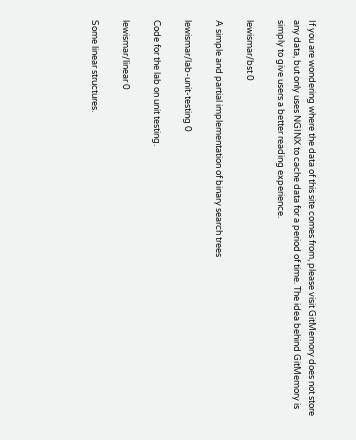If you are wondering where the data of this site comes from, please visit GitMemory does not store any data, but only uses NGINX to cache data for a period of time. The idea behind GitMemory is simply to give users a better reading experience.

lewismar/bst 0

A simple and partial implementation of binary search trees

lewismar/lab-unit-testing 0

Code for the lab on unit testing.

lewismar/linear 0

Some linear structures.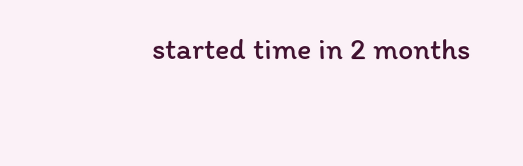started time in 2 months